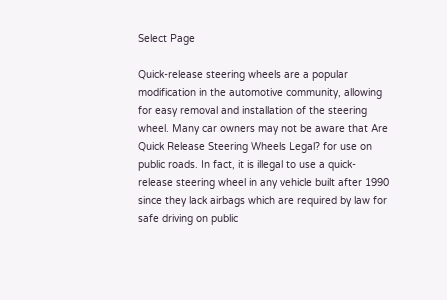Select Page

Quick-release steering wheels are a popular modification in the automotive community, allowing for easy removal and installation of the steering wheel. Many car owners may not be aware that Are Quick Release Steering Wheels Legal? for use on public roads. In fact, it is illegal to use a quick-release steering wheel in any vehicle built after 1990 since they lack airbags which are required by law for safe driving on public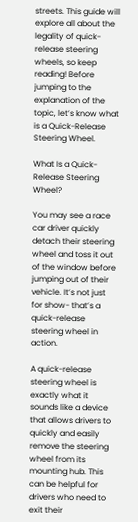streets. This guide will explore all about the legality of quick-release steering wheels, so keep reading! Before jumping to the explanation of the topic, let’s know what is a Quick-Release Steering Wheel.

What Is a Quick-Release Steering Wheel?

You may see a race car driver quickly detach their steering wheel and toss it out of the window before jumping out of their vehicle. It’s not just for show- that’s a quick-release steering wheel in action.

A quick-release steering wheel is exactly what it sounds like a device that allows drivers to quickly and easily remove the steering wheel from its mounting hub. This can be helpful for drivers who need to exit their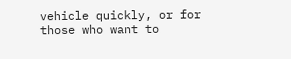vehicle quickly, or for those who want to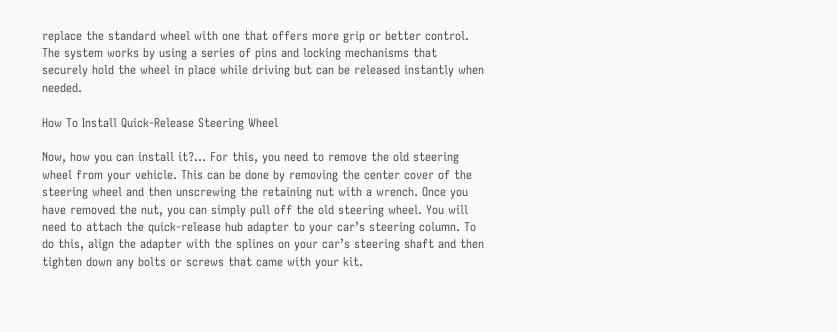replace the standard wheel with one that offers more grip or better control. The system works by using a series of pins and locking mechanisms that securely hold the wheel in place while driving but can be released instantly when needed.

How To Install Quick-Release Steering Wheel

Now, how you can install it?… For this, you need to remove the old steering wheel from your vehicle. This can be done by removing the center cover of the steering wheel and then unscrewing the retaining nut with a wrench. Once you have removed the nut, you can simply pull off the old steering wheel. You will need to attach the quick-release hub adapter to your car’s steering column. To do this, align the adapter with the splines on your car’s steering shaft and then tighten down any bolts or screws that came with your kit.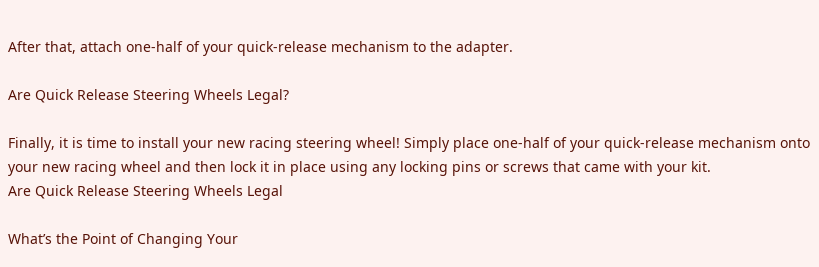After that, attach one-half of your quick-release mechanism to the adapter.

Are Quick Release Steering Wheels Legal?

Finally, it is time to install your new racing steering wheel! Simply place one-half of your quick-release mechanism onto your new racing wheel and then lock it in place using any locking pins or screws that came with your kit.
Are Quick Release Steering Wheels Legal

What’s the Point of Changing Your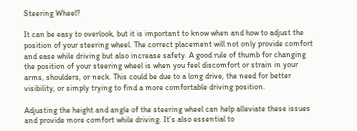Steering Wheel?

It can be easy to overlook, but it is important to know when and how to adjust the position of your steering wheel. The correct placement will not only provide comfort and ease while driving but also increase safety. A good rule of thumb for changing the position of your steering wheel is when you feel discomfort or strain in your arms, shoulders, or neck. This could be due to a long drive, the need for better visibility, or simply trying to find a more comfortable driving position.

Adjusting the height and angle of the steering wheel can help alleviate these issues and provide more comfort while driving. It’s also essential to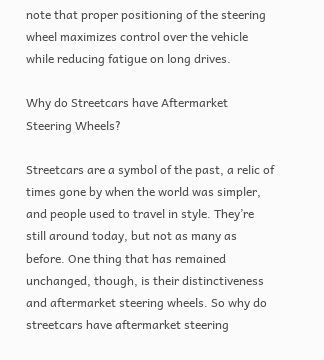note that proper positioning of the steering wheel maximizes control over the vehicle while reducing fatigue on long drives.

Why do Streetcars have Aftermarket Steering Wheels?

Streetcars are a symbol of the past, a relic of times gone by when the world was simpler, and people used to travel in style. They’re still around today, but not as many as before. One thing that has remained unchanged, though, is their distinctiveness and aftermarket steering wheels. So why do streetcars have aftermarket steering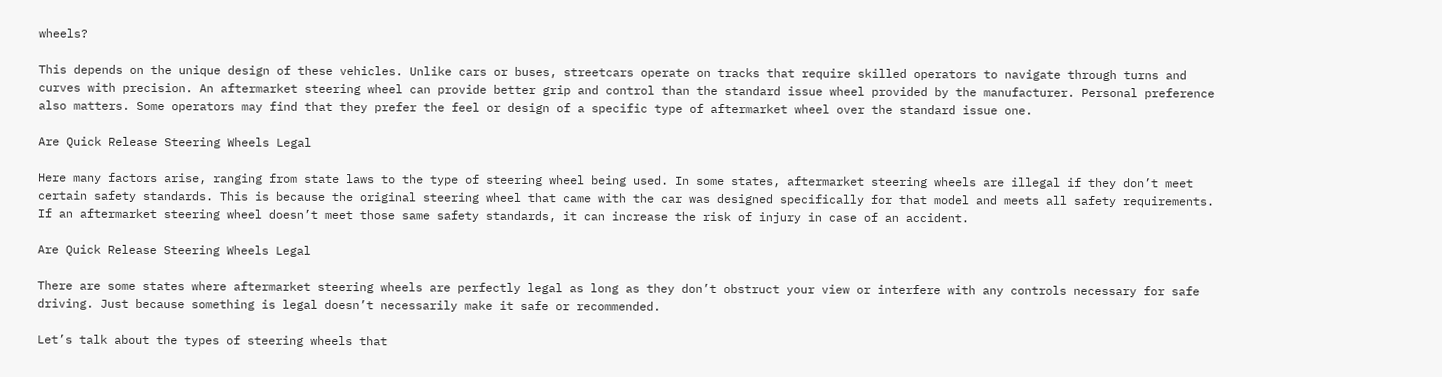wheels?

This depends on the unique design of these vehicles. Unlike cars or buses, streetcars operate on tracks that require skilled operators to navigate through turns and curves with precision. An aftermarket steering wheel can provide better grip and control than the standard issue wheel provided by the manufacturer. Personal preference also matters. Some operators may find that they prefer the feel or design of a specific type of aftermarket wheel over the standard issue one.

Are Quick Release Steering Wheels Legal

Here many factors arise, ranging from state laws to the type of steering wheel being used. In some states, aftermarket steering wheels are illegal if they don’t meet certain safety standards. This is because the original steering wheel that came with the car was designed specifically for that model and meets all safety requirements. If an aftermarket steering wheel doesn’t meet those same safety standards, it can increase the risk of injury in case of an accident.

Are Quick Release Steering Wheels Legal

There are some states where aftermarket steering wheels are perfectly legal as long as they don’t obstruct your view or interfere with any controls necessary for safe driving. Just because something is legal doesn’t necessarily make it safe or recommended.

Let’s talk about the types of steering wheels that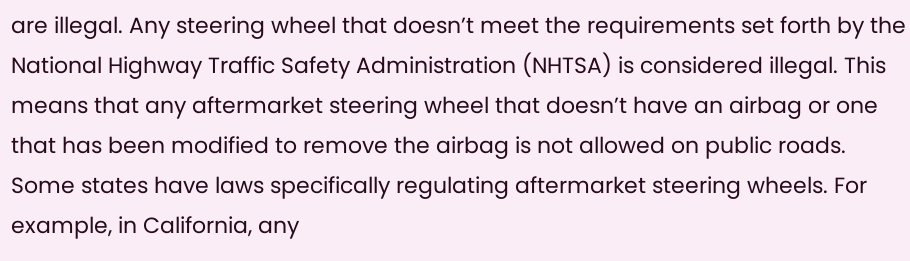are illegal. Any steering wheel that doesn’t meet the requirements set forth by the National Highway Traffic Safety Administration (NHTSA) is considered illegal. This means that any aftermarket steering wheel that doesn’t have an airbag or one that has been modified to remove the airbag is not allowed on public roads. Some states have laws specifically regulating aftermarket steering wheels. For example, in California, any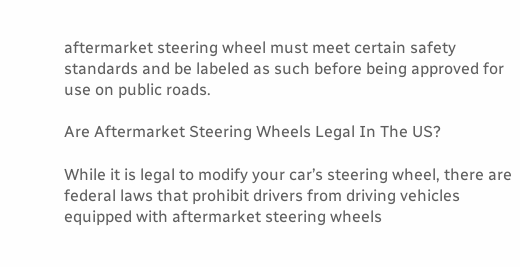aftermarket steering wheel must meet certain safety standards and be labeled as such before being approved for use on public roads.

Are Aftermarket Steering Wheels Legal In The US?

While it is legal to modify your car’s steering wheel, there are federal laws that prohibit drivers from driving vehicles equipped with aftermarket steering wheels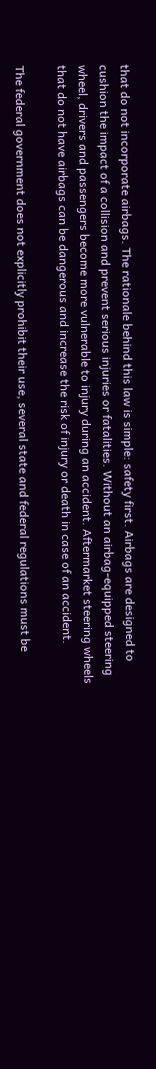that do not incorporate airbags. The rationale behind this law is simple: safety first. Airbags are designed to cushion the impact of a collision and prevent serious injuries or fatalities. Without an airbag-equipped steering wheel, drivers and passengers become more vulnerable to injury during an accident. Aftermarket steering wheels that do not have airbags can be dangerous and increase the risk of injury or death in case of an accident.

The federal government does not explicitly prohibit their use, several state and federal regulations must be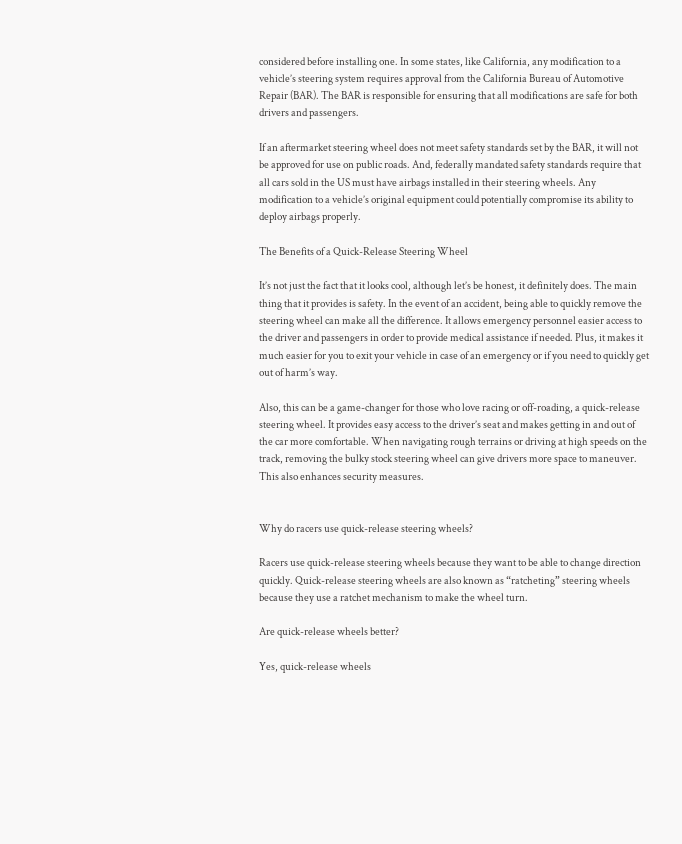considered before installing one. In some states, like California, any modification to a vehicle’s steering system requires approval from the California Bureau of Automotive Repair (BAR). The BAR is responsible for ensuring that all modifications are safe for both drivers and passengers.

If an aftermarket steering wheel does not meet safety standards set by the BAR, it will not be approved for use on public roads. And, federally mandated safety standards require that all cars sold in the US must have airbags installed in their steering wheels. Any modification to a vehicle’s original equipment could potentially compromise its ability to deploy airbags properly.

The Benefits of a Quick-Release Steering Wheel

It’s not just the fact that it looks cool, although let’s be honest, it definitely does. The main thing that it provides is safety. In the event of an accident, being able to quickly remove the steering wheel can make all the difference. It allows emergency personnel easier access to the driver and passengers in order to provide medical assistance if needed. Plus, it makes it much easier for you to exit your vehicle in case of an emergency or if you need to quickly get out of harm’s way.

Also, this can be a game-changer for those who love racing or off-roading, a quick-release steering wheel. It provides easy access to the driver’s seat and makes getting in and out of the car more comfortable. When navigating rough terrains or driving at high speeds on the track, removing the bulky stock steering wheel can give drivers more space to maneuver. This also enhances security measures.


Why do racers use quick-release steering wheels?

Racers use quick-release steering wheels because they want to be able to change direction quickly. Quick-release steering wheels are also known as “ratcheting” steering wheels because they use a ratchet mechanism to make the wheel turn.

Are quick-release wheels better?

Yes, quick-release wheels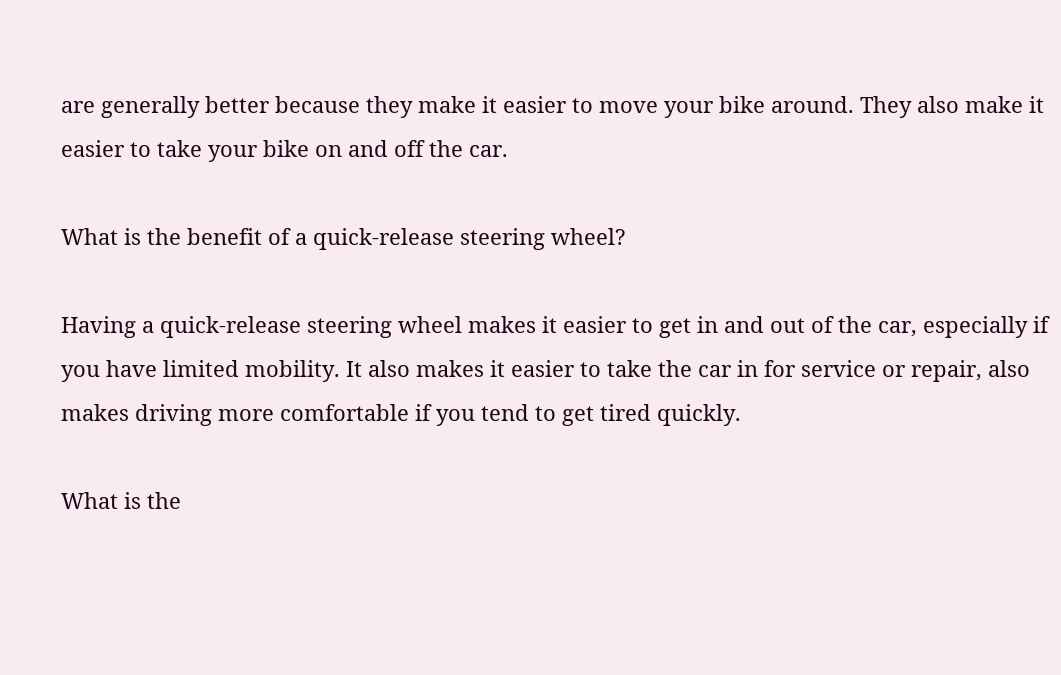are generally better because they make it easier to move your bike around. They also make it easier to take your bike on and off the car.

What is the benefit of a quick-release steering wheel?

Having a quick-release steering wheel makes it easier to get in and out of the car, especially if you have limited mobility. It also makes it easier to take the car in for service or repair, also makes driving more comfortable if you tend to get tired quickly.

What is the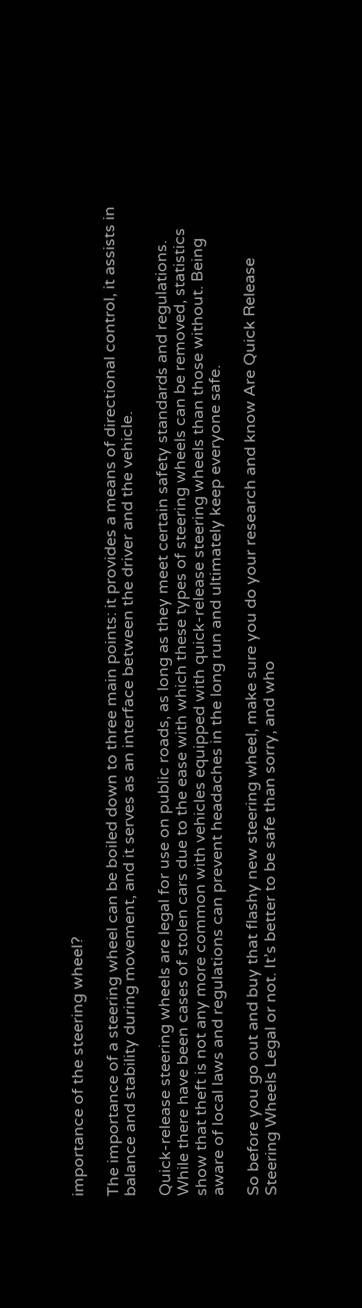importance of the steering wheel?

The importance of a steering wheel can be boiled down to three main points: it provides a means of directional control, it assists in balance and stability during movement, and it serves as an interface between the driver and the vehicle.

Quick-release steering wheels are legal for use on public roads, as long as they meet certain safety standards and regulations. While there have been cases of stolen cars due to the ease with which these types of steering wheels can be removed, statistics show that theft is not any more common with vehicles equipped with quick-release steering wheels than those without. Being aware of local laws and regulations can prevent headaches in the long run and ultimately keep everyone safe.

So before you go out and buy that flashy new steering wheel, make sure you do your research and know Are Quick Release Steering Wheels Legal or not. It’s better to be safe than sorry, and who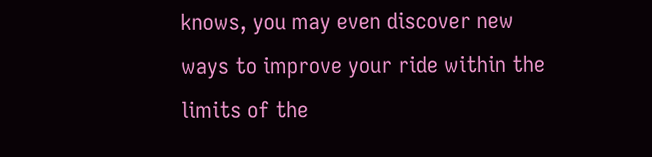knows, you may even discover new ways to improve your ride within the limits of the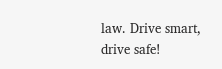law. Drive smart, drive safe!